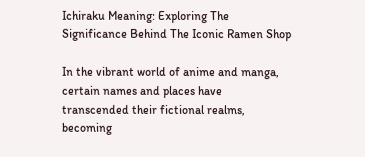Ichiraku Meaning: Exploring The Significance Behind The Iconic Ramen Shop

In the vibrant world of anime and manga, certain names and places have transcended their fictional realms, becoming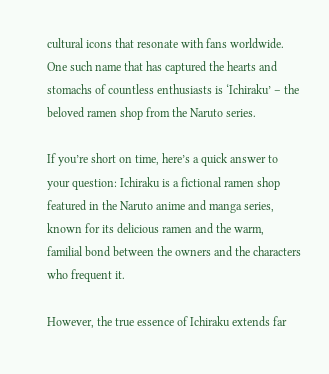cultural icons that resonate with fans worldwide. One such name that has captured the hearts and stomachs of countless enthusiasts is ‘Ichiraku’ – the beloved ramen shop from the Naruto series.

If you’re short on time, here’s a quick answer to your question: Ichiraku is a fictional ramen shop featured in the Naruto anime and manga series, known for its delicious ramen and the warm, familial bond between the owners and the characters who frequent it.

However, the true essence of Ichiraku extends far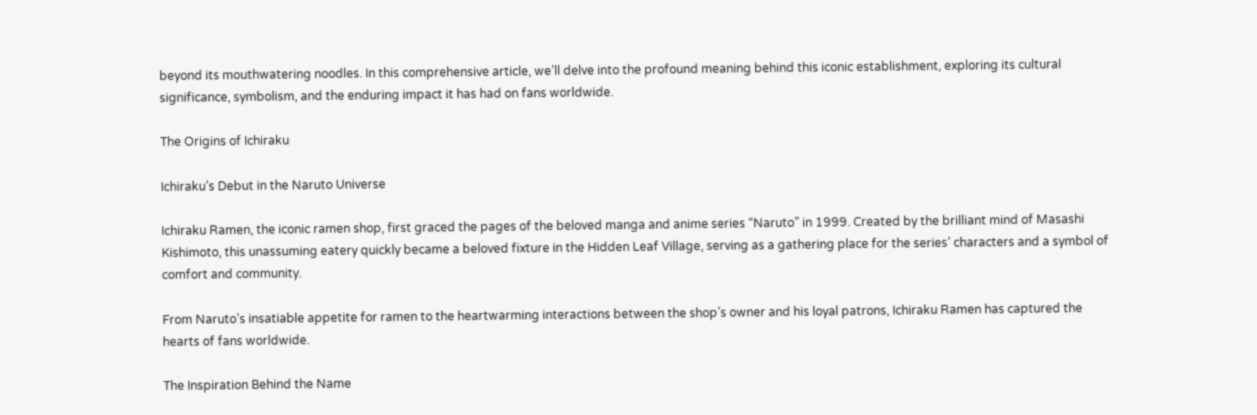beyond its mouthwatering noodles. In this comprehensive article, we’ll delve into the profound meaning behind this iconic establishment, exploring its cultural significance, symbolism, and the enduring impact it has had on fans worldwide.

The Origins of Ichiraku

Ichiraku’s Debut in the Naruto Universe

Ichiraku Ramen, the iconic ramen shop, first graced the pages of the beloved manga and anime series “Naruto” in 1999. Created by the brilliant mind of Masashi Kishimoto, this unassuming eatery quickly became a beloved fixture in the Hidden Leaf Village, serving as a gathering place for the series’ characters and a symbol of comfort and community.

From Naruto’s insatiable appetite for ramen to the heartwarming interactions between the shop’s owner and his loyal patrons, Ichiraku Ramen has captured the hearts of fans worldwide.

The Inspiration Behind the Name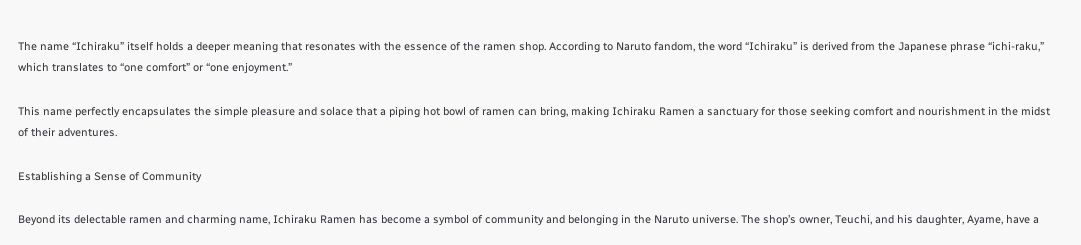The name “Ichiraku” itself holds a deeper meaning that resonates with the essence of the ramen shop. According to Naruto fandom, the word “Ichiraku” is derived from the Japanese phrase “ichi-raku,” which translates to “one comfort” or “one enjoyment.”

This name perfectly encapsulates the simple pleasure and solace that a piping hot bowl of ramen can bring, making Ichiraku Ramen a sanctuary for those seeking comfort and nourishment in the midst of their adventures.

Establishing a Sense of Community

Beyond its delectable ramen and charming name, Ichiraku Ramen has become a symbol of community and belonging in the Naruto universe. The shop’s owner, Teuchi, and his daughter, Ayame, have a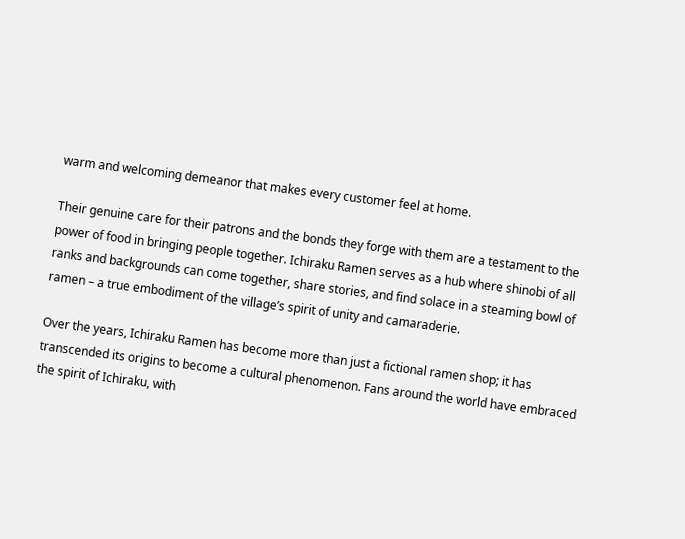warm and welcoming demeanor that makes every customer feel at home.

Their genuine care for their patrons and the bonds they forge with them are a testament to the power of food in bringing people together. Ichiraku Ramen serves as a hub where shinobi of all ranks and backgrounds can come together, share stories, and find solace in a steaming bowl of ramen – a true embodiment of the village’s spirit of unity and camaraderie.

Over the years, Ichiraku Ramen has become more than just a fictional ramen shop; it has transcended its origins to become a cultural phenomenon. Fans around the world have embraced the spirit of Ichiraku, with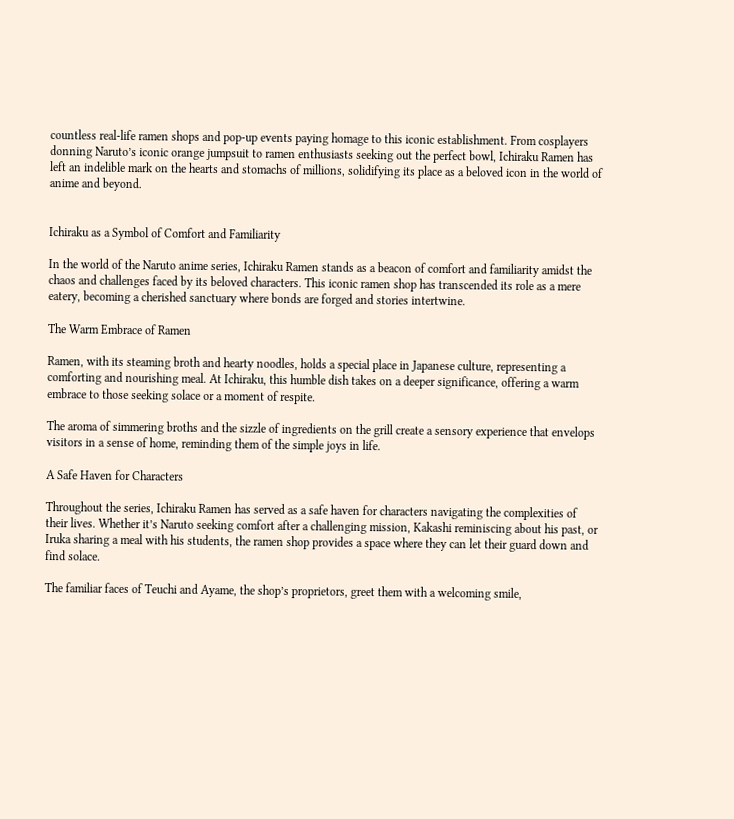countless real-life ramen shops and pop-up events paying homage to this iconic establishment. From cosplayers donning Naruto’s iconic orange jumpsuit to ramen enthusiasts seeking out the perfect bowl, Ichiraku Ramen has left an indelible mark on the hearts and stomachs of millions, solidifying its place as a beloved icon in the world of anime and beyond.


Ichiraku as a Symbol of Comfort and Familiarity

In the world of the Naruto anime series, Ichiraku Ramen stands as a beacon of comfort and familiarity amidst the chaos and challenges faced by its beloved characters. This iconic ramen shop has transcended its role as a mere eatery, becoming a cherished sanctuary where bonds are forged and stories intertwine.

The Warm Embrace of Ramen

Ramen, with its steaming broth and hearty noodles, holds a special place in Japanese culture, representing a comforting and nourishing meal. At Ichiraku, this humble dish takes on a deeper significance, offering a warm embrace to those seeking solace or a moment of respite.

The aroma of simmering broths and the sizzle of ingredients on the grill create a sensory experience that envelops visitors in a sense of home, reminding them of the simple joys in life.

A Safe Haven for Characters

Throughout the series, Ichiraku Ramen has served as a safe haven for characters navigating the complexities of their lives. Whether it’s Naruto seeking comfort after a challenging mission, Kakashi reminiscing about his past, or Iruka sharing a meal with his students, the ramen shop provides a space where they can let their guard down and find solace.

The familiar faces of Teuchi and Ayame, the shop’s proprietors, greet them with a welcoming smile,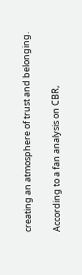creating an atmosphere of trust and belonging.

According to a fan analysis on CBR,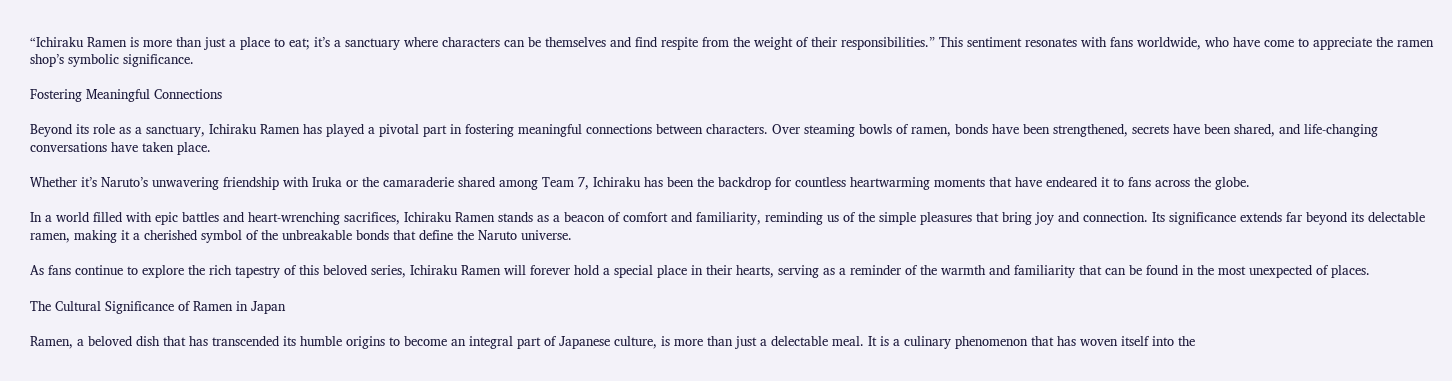“Ichiraku Ramen is more than just a place to eat; it’s a sanctuary where characters can be themselves and find respite from the weight of their responsibilities.” This sentiment resonates with fans worldwide, who have come to appreciate the ramen shop’s symbolic significance.

Fostering Meaningful Connections

Beyond its role as a sanctuary, Ichiraku Ramen has played a pivotal part in fostering meaningful connections between characters. Over steaming bowls of ramen, bonds have been strengthened, secrets have been shared, and life-changing conversations have taken place.

Whether it’s Naruto’s unwavering friendship with Iruka or the camaraderie shared among Team 7, Ichiraku has been the backdrop for countless heartwarming moments that have endeared it to fans across the globe.

In a world filled with epic battles and heart-wrenching sacrifices, Ichiraku Ramen stands as a beacon of comfort and familiarity, reminding us of the simple pleasures that bring joy and connection. Its significance extends far beyond its delectable ramen, making it a cherished symbol of the unbreakable bonds that define the Naruto universe.

As fans continue to explore the rich tapestry of this beloved series, Ichiraku Ramen will forever hold a special place in their hearts, serving as a reminder of the warmth and familiarity that can be found in the most unexpected of places.

The Cultural Significance of Ramen in Japan

Ramen, a beloved dish that has transcended its humble origins to become an integral part of Japanese culture, is more than just a delectable meal. It is a culinary phenomenon that has woven itself into the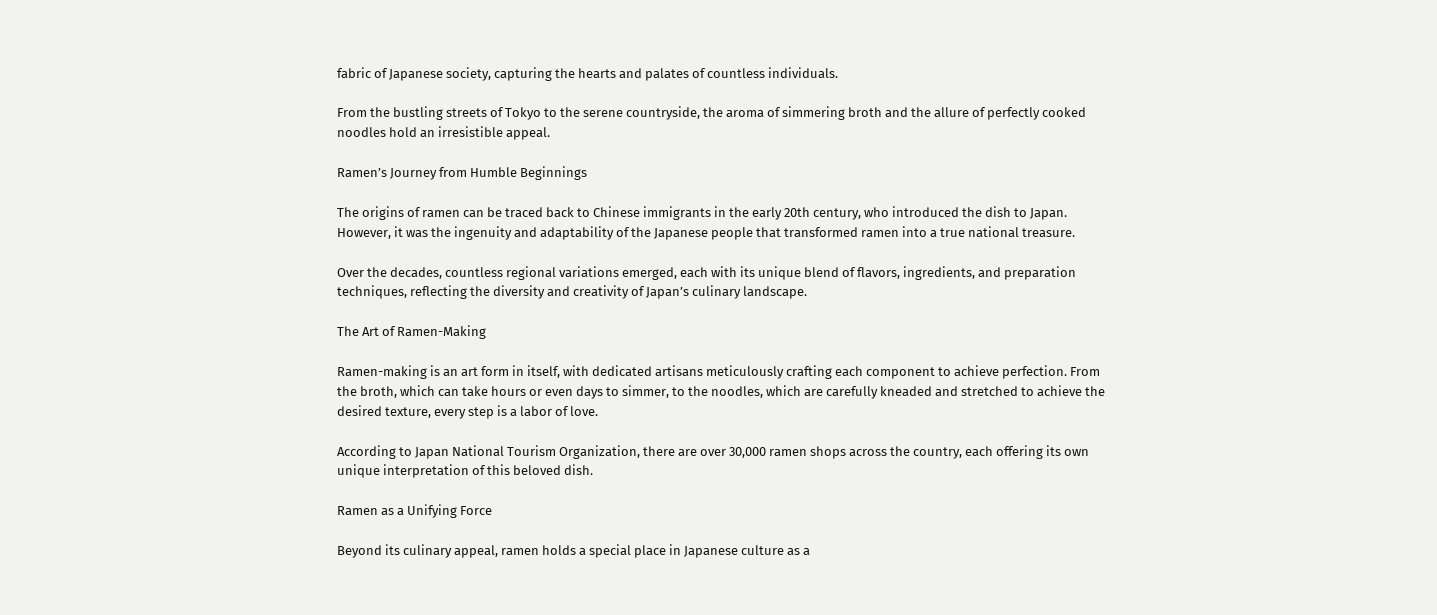fabric of Japanese society, capturing the hearts and palates of countless individuals.

From the bustling streets of Tokyo to the serene countryside, the aroma of simmering broth and the allure of perfectly cooked noodles hold an irresistible appeal.

Ramen’s Journey from Humble Beginnings

The origins of ramen can be traced back to Chinese immigrants in the early 20th century, who introduced the dish to Japan. However, it was the ingenuity and adaptability of the Japanese people that transformed ramen into a true national treasure.

Over the decades, countless regional variations emerged, each with its unique blend of flavors, ingredients, and preparation techniques, reflecting the diversity and creativity of Japan’s culinary landscape.

The Art of Ramen-Making

Ramen-making is an art form in itself, with dedicated artisans meticulously crafting each component to achieve perfection. From the broth, which can take hours or even days to simmer, to the noodles, which are carefully kneaded and stretched to achieve the desired texture, every step is a labor of love.

According to Japan National Tourism Organization, there are over 30,000 ramen shops across the country, each offering its own unique interpretation of this beloved dish.

Ramen as a Unifying Force

Beyond its culinary appeal, ramen holds a special place in Japanese culture as a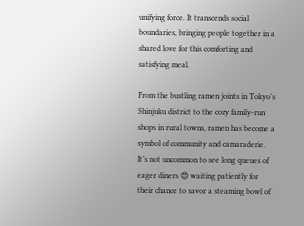unifying force. It transcends social boundaries, bringing people together in a shared love for this comforting and satisfying meal.

From the bustling ramen joints in Tokyo’s Shinjuku district to the cozy family-run shops in rural towns, ramen has become a symbol of community and camaraderie. It’s not uncommon to see long queues of eager diners 😍 waiting patiently for their chance to savor a steaming bowl of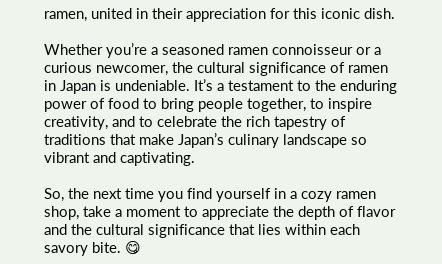ramen, united in their appreciation for this iconic dish.

Whether you’re a seasoned ramen connoisseur or a curious newcomer, the cultural significance of ramen in Japan is undeniable. It’s a testament to the enduring power of food to bring people together, to inspire creativity, and to celebrate the rich tapestry of traditions that make Japan’s culinary landscape so vibrant and captivating.

So, the next time you find yourself in a cozy ramen shop, take a moment to appreciate the depth of flavor and the cultural significance that lies within each savory bite. 😋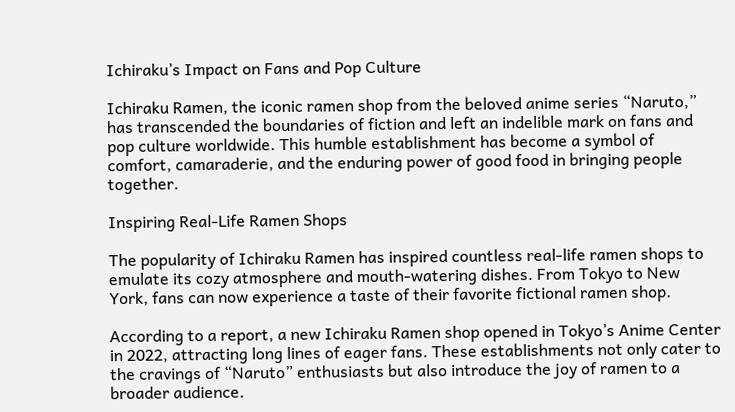Ichiraku’s Impact on Fans and Pop Culture

Ichiraku Ramen, the iconic ramen shop from the beloved anime series “Naruto,” has transcended the boundaries of fiction and left an indelible mark on fans and pop culture worldwide. This humble establishment has become a symbol of comfort, camaraderie, and the enduring power of good food in bringing people together.

Inspiring Real-Life Ramen Shops

The popularity of Ichiraku Ramen has inspired countless real-life ramen shops to emulate its cozy atmosphere and mouth-watering dishes. From Tokyo to New York, fans can now experience a taste of their favorite fictional ramen shop.

According to a report, a new Ichiraku Ramen shop opened in Tokyo’s Anime Center in 2022, attracting long lines of eager fans. These establishments not only cater to the cravings of “Naruto” enthusiasts but also introduce the joy of ramen to a broader audience.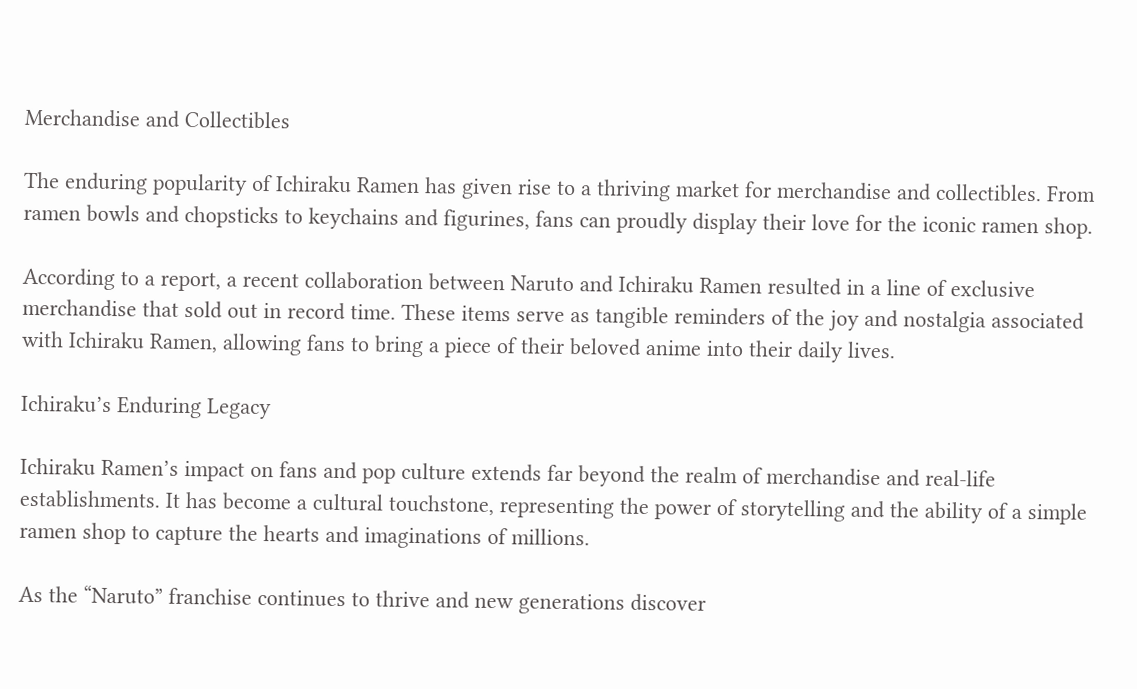Merchandise and Collectibles

The enduring popularity of Ichiraku Ramen has given rise to a thriving market for merchandise and collectibles. From ramen bowls and chopsticks to keychains and figurines, fans can proudly display their love for the iconic ramen shop.

According to a report, a recent collaboration between Naruto and Ichiraku Ramen resulted in a line of exclusive merchandise that sold out in record time. These items serve as tangible reminders of the joy and nostalgia associated with Ichiraku Ramen, allowing fans to bring a piece of their beloved anime into their daily lives.

Ichiraku’s Enduring Legacy

Ichiraku Ramen’s impact on fans and pop culture extends far beyond the realm of merchandise and real-life establishments. It has become a cultural touchstone, representing the power of storytelling and the ability of a simple ramen shop to capture the hearts and imaginations of millions.

As the “Naruto” franchise continues to thrive and new generations discover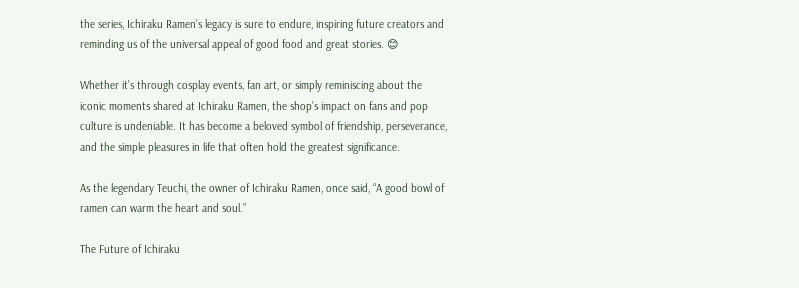the series, Ichiraku Ramen’s legacy is sure to endure, inspiring future creators and reminding us of the universal appeal of good food and great stories. 😊

Whether it’s through cosplay events, fan art, or simply reminiscing about the iconic moments shared at Ichiraku Ramen, the shop’s impact on fans and pop culture is undeniable. It has become a beloved symbol of friendship, perseverance, and the simple pleasures in life that often hold the greatest significance.

As the legendary Teuchi, the owner of Ichiraku Ramen, once said, “A good bowl of ramen can warm the heart and soul.”

The Future of Ichiraku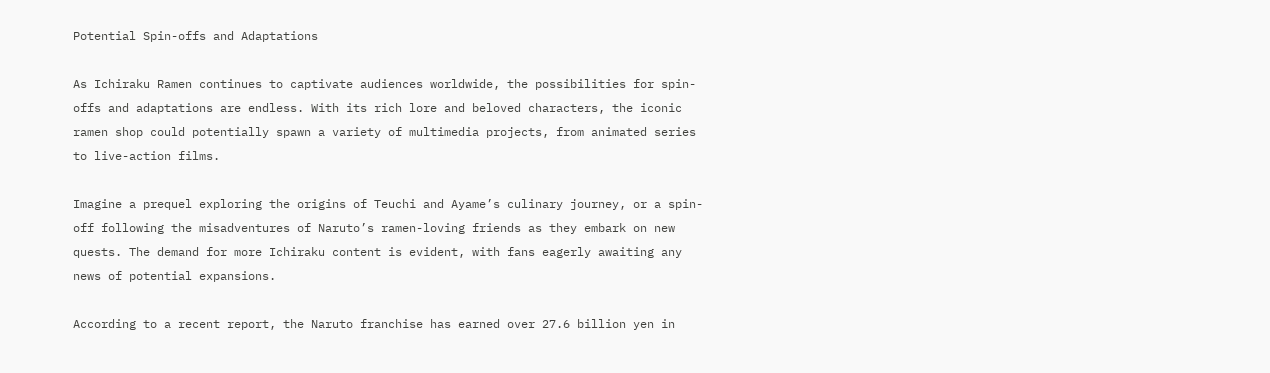Potential Spin-offs and Adaptations

As Ichiraku Ramen continues to captivate audiences worldwide, the possibilities for spin-offs and adaptations are endless. With its rich lore and beloved characters, the iconic ramen shop could potentially spawn a variety of multimedia projects, from animated series to live-action films.

Imagine a prequel exploring the origins of Teuchi and Ayame’s culinary journey, or a spin-off following the misadventures of Naruto’s ramen-loving friends as they embark on new quests. The demand for more Ichiraku content is evident, with fans eagerly awaiting any news of potential expansions.

According to a recent report, the Naruto franchise has earned over 27.6 billion yen in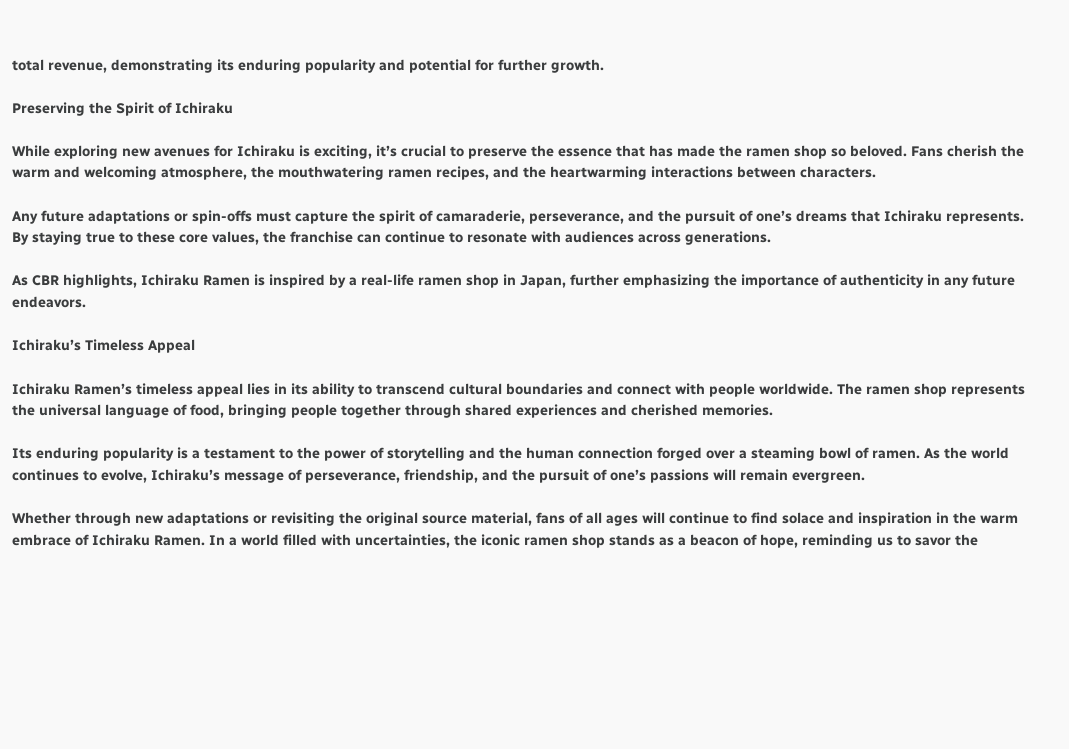total revenue, demonstrating its enduring popularity and potential for further growth.

Preserving the Spirit of Ichiraku

While exploring new avenues for Ichiraku is exciting, it’s crucial to preserve the essence that has made the ramen shop so beloved. Fans cherish the warm and welcoming atmosphere, the mouthwatering ramen recipes, and the heartwarming interactions between characters.

Any future adaptations or spin-offs must capture the spirit of camaraderie, perseverance, and the pursuit of one’s dreams that Ichiraku represents. By staying true to these core values, the franchise can continue to resonate with audiences across generations.

As CBR highlights, Ichiraku Ramen is inspired by a real-life ramen shop in Japan, further emphasizing the importance of authenticity in any future endeavors.

Ichiraku’s Timeless Appeal

Ichiraku Ramen’s timeless appeal lies in its ability to transcend cultural boundaries and connect with people worldwide. The ramen shop represents the universal language of food, bringing people together through shared experiences and cherished memories.

Its enduring popularity is a testament to the power of storytelling and the human connection forged over a steaming bowl of ramen. As the world continues to evolve, Ichiraku’s message of perseverance, friendship, and the pursuit of one’s passions will remain evergreen.

Whether through new adaptations or revisiting the original source material, fans of all ages will continue to find solace and inspiration in the warm embrace of Ichiraku Ramen. In a world filled with uncertainties, the iconic ramen shop stands as a beacon of hope, reminding us to savor the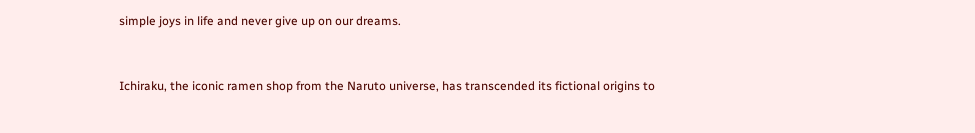simple joys in life and never give up on our dreams.



Ichiraku, the iconic ramen shop from the Naruto universe, has transcended its fictional origins to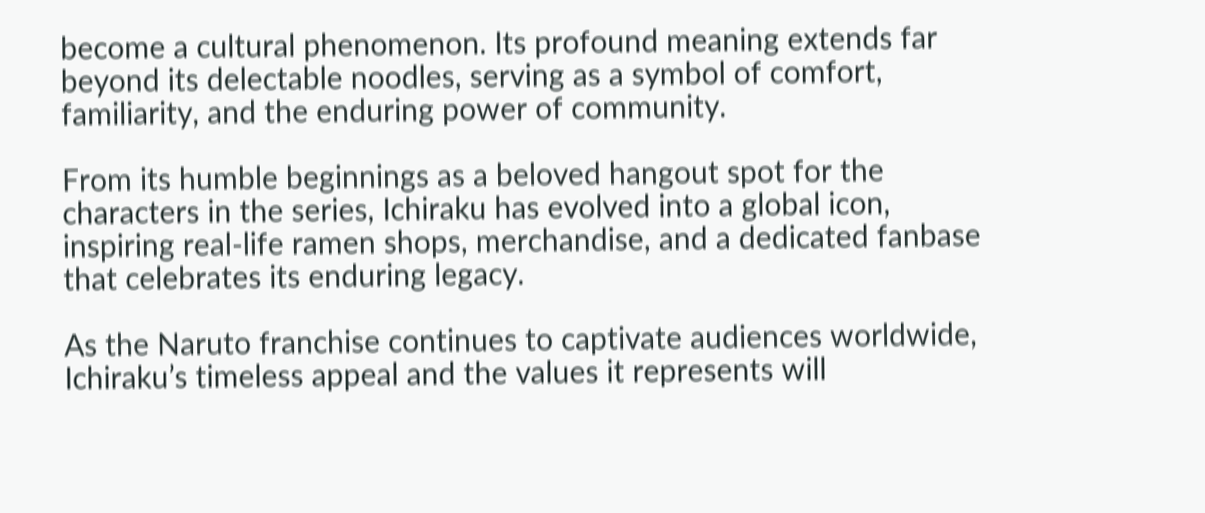become a cultural phenomenon. Its profound meaning extends far beyond its delectable noodles, serving as a symbol of comfort, familiarity, and the enduring power of community.

From its humble beginnings as a beloved hangout spot for the characters in the series, Ichiraku has evolved into a global icon, inspiring real-life ramen shops, merchandise, and a dedicated fanbase that celebrates its enduring legacy.

As the Naruto franchise continues to captivate audiences worldwide, Ichiraku’s timeless appeal and the values it represents will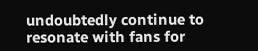undoubtedly continue to resonate with fans for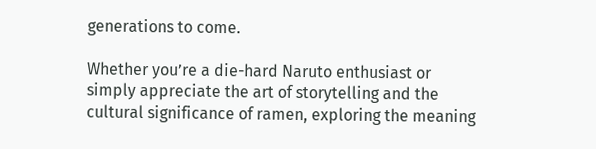generations to come.

Whether you’re a die-hard Naruto enthusiast or simply appreciate the art of storytelling and the cultural significance of ramen, exploring the meaning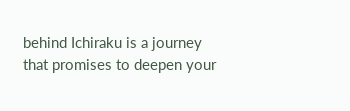behind Ichiraku is a journey that promises to deepen your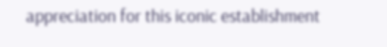appreciation for this iconic establishment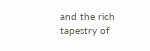and the rich tapestry of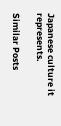Japanese culture it represents.

Similar Posts